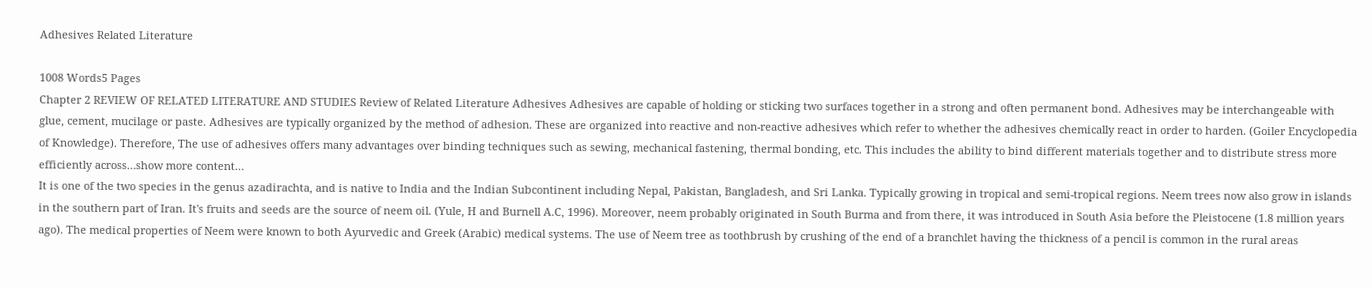Adhesives Related Literature

1008 Words5 Pages
Chapter 2 REVIEW OF RELATED LITERATURE AND STUDIES Review of Related Literature Adhesives Adhesives are capable of holding or sticking two surfaces together in a strong and often permanent bond. Adhesives may be interchangeable with glue, cement, mucilage or paste. Adhesives are typically organized by the method of adhesion. These are organized into reactive and non-reactive adhesives which refer to whether the adhesives chemically react in order to harden. (Goiler Encyclopedia of Knowledge). Therefore, The use of adhesives offers many advantages over binding techniques such as sewing, mechanical fastening, thermal bonding, etc. This includes the ability to bind different materials together and to distribute stress more efficiently across…show more content…
It is one of the two species in the genus azadirachta, and is native to India and the Indian Subcontinent including Nepal, Pakistan, Bangladesh, and Sri Lanka. Typically growing in tropical and semi-tropical regions. Neem trees now also grow in islands in the southern part of Iran. It's fruits and seeds are the source of neem oil. (Yule, H and Burnell A.C, 1996). Moreover, neem probably originated in South Burma and from there, it was introduced in South Asia before the Pleistocene (1.8 million years ago). The medical properties of Neem were known to both Ayurvedic and Greek (Arabic) medical systems. The use of Neem tree as toothbrush by crushing of the end of a branchlet having the thickness of a pencil is common in the rural areas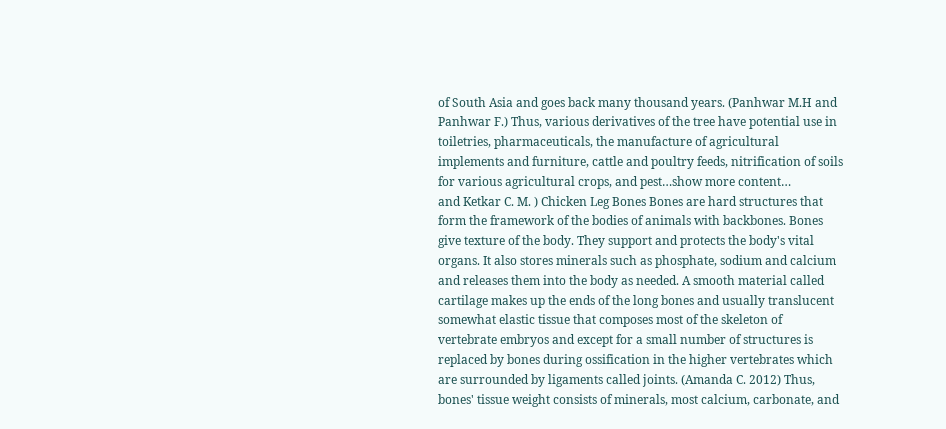of South Asia and goes back many thousand years. (Panhwar M.H and Panhwar F.) Thus, various derivatives of the tree have potential use in toiletries, pharmaceuticals, the manufacture of agricultural implements and furniture, cattle and poultry feeds, nitrification of soils for various agricultural crops, and pest…show more content…
and Ketkar C. M. ) Chicken Leg Bones Bones are hard structures that form the framework of the bodies of animals with backbones. Bones give texture of the body. They support and protects the body's vital organs. It also stores minerals such as phosphate, sodium and calcium and releases them into the body as needed. A smooth material called cartilage makes up the ends of the long bones and usually translucent somewhat elastic tissue that composes most of the skeleton of vertebrate embryos and except for a small number of structures is replaced by bones during ossification in the higher vertebrates which are surrounded by ligaments called joints. (Amanda C. 2012) Thus, bones' tissue weight consists of minerals, most calcium, carbonate, and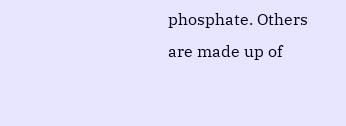phosphate. Others are made up of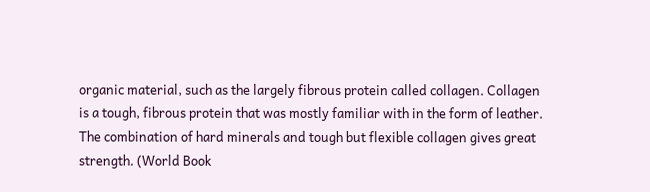organic material, such as the largely fibrous protein called collagen. Collagen is a tough, fibrous protein that was mostly familiar with in the form of leather. The combination of hard minerals and tough but flexible collagen gives great strength. (World Book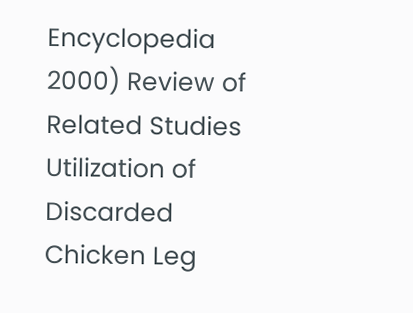Encyclopedia 2000) Review of Related Studies Utilization of Discarded Chicken Leg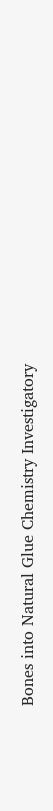Bones into Natural Glue Chemistry Investigatory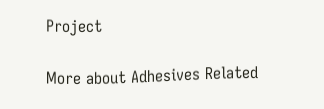Project

More about Adhesives Related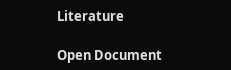Literature

Open Document